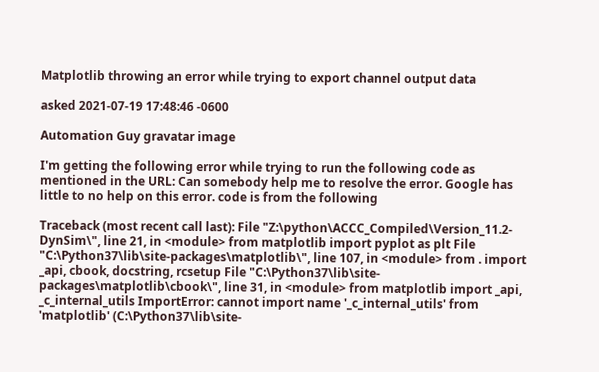Matplotlib throwing an error while trying to export channel output data

asked 2021-07-19 17:48:46 -0600

Automation Guy gravatar image

I'm getting the following error while trying to run the following code as mentioned in the URL: Can somebody help me to resolve the error. Google has little to no help on this error. code is from the following

Traceback (most recent call last): File "Z:\python\ACCC_Compiled\Version_11.2-DynSim\", line 21, in <module> from matplotlib import pyplot as plt File "C:\Python37\lib\site-packages\matplotlib\", line 107, in <module> from . import _api, cbook, docstring, rcsetup File "C:\Python37\lib\site-packages\matplotlib\cbook\", line 31, in <module> from matplotlib import _api, _c_internal_utils ImportError: cannot import name '_c_internal_utils' from 'matplotlib' (C:\Python37\lib\site-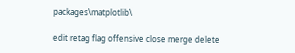packages\matplotlib\

edit retag flag offensive close merge delete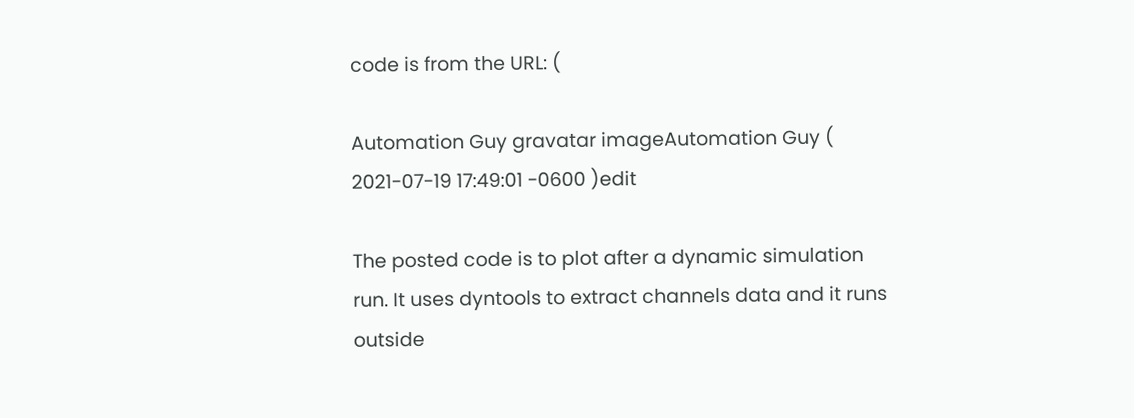code is from the URL: (

Automation Guy gravatar imageAutomation Guy ( 2021-07-19 17:49:01 -0600 )edit

The posted code is to plot after a dynamic simulation run. It uses dyntools to extract channels data and it runs outside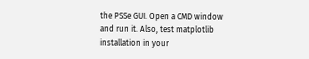the PSSe GUI. Open a CMD window and run it. Also, test matplotlib installation in your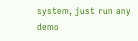system, just run any demo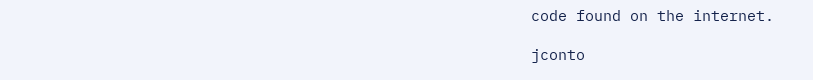code found on the internet.

jconto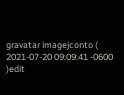gravatar imagejconto ( 2021-07-20 09:09:41 -0600 )edit